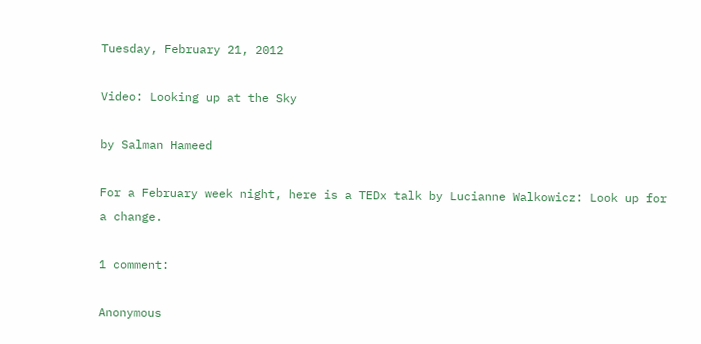Tuesday, February 21, 2012

Video: Looking up at the Sky

by Salman Hameed

For a February week night, here is a TEDx talk by Lucianne Walkowicz: Look up for a change.

1 comment:

Anonymous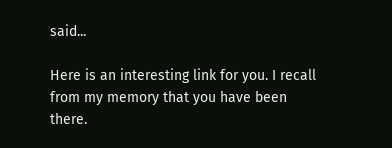said...

Here is an interesting link for you. I recall from my memory that you have been there.